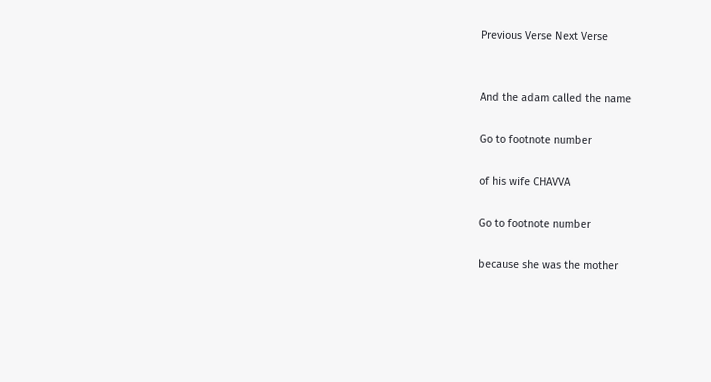Previous Verse Next Verse


And the adam called the name

Go to footnote number

of his wife CHAVVA

Go to footnote number

because she was the mother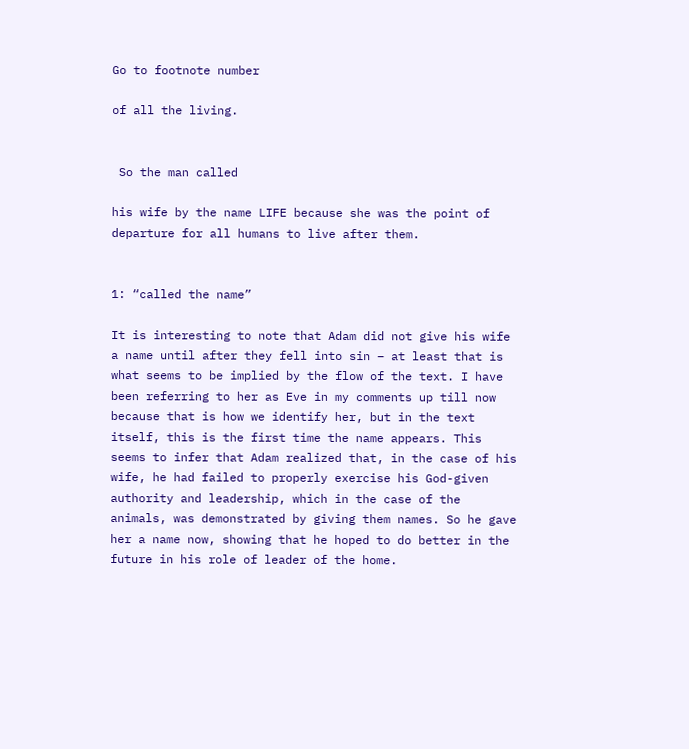Go to footnote number

of all the living.


 So the man called

his wife by the name LIFE because she was the point of departure for all humans to live after them.


1: “called the name”

It is interesting to note that Adam did not give his wife a name until after they fell into sin – at least that is what seems to be implied by the flow of the text. I have been referring to her as Eve in my comments up till now because that is how we identify her, but in the text itself, this is the first time the name appears. This seems to infer that Adam realized that, in the case of his wife, he had failed to properly exercise his God-given authority and leadership, which in the case of the animals, was demonstrated by giving them names. So he gave her a name now, showing that he hoped to do better in the future in his role of leader of the home.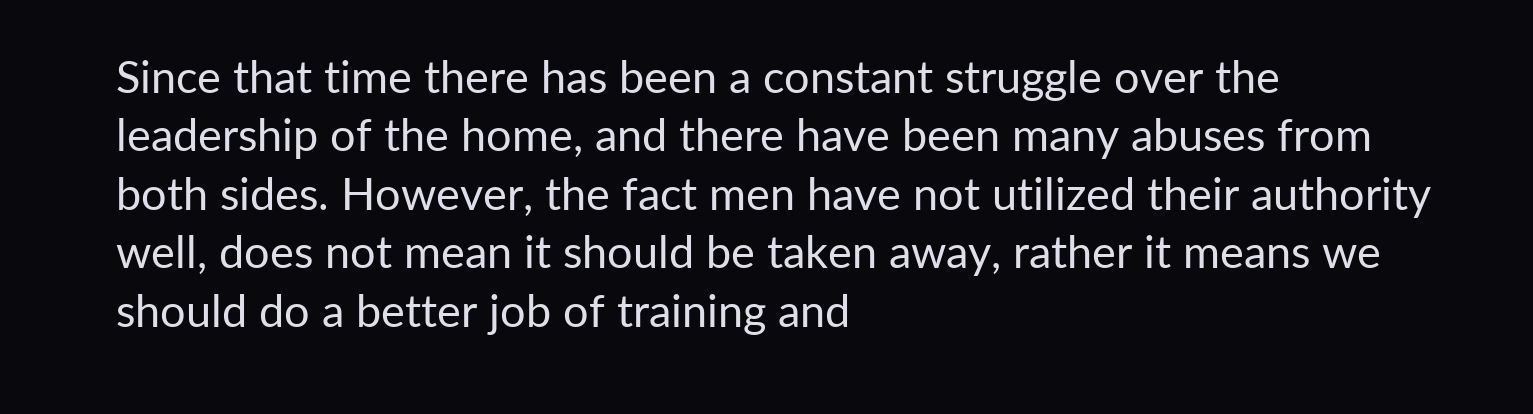Since that time there has been a constant struggle over the leadership of the home, and there have been many abuses from both sides. However, the fact men have not utilized their authority well, does not mean it should be taken away, rather it means we should do a better job of training and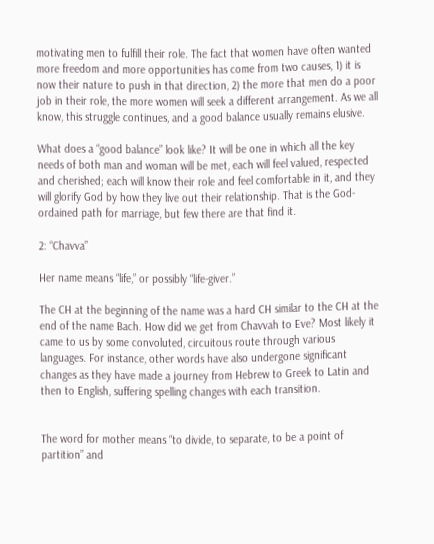motivating men to fulfill their role. The fact that women have often wanted more freedom and more opportunities has come from two causes, 1) it is now their nature to push in that direction, 2) the more that men do a poor job in their role, the more women will seek a different arrangement. As we all know, this struggle continues, and a good balance usually remains elusive.

What does a “good balance” look like? It will be one in which all the key needs of both man and woman will be met, each will feel valued, respected and cherished; each will know their role and feel comfortable in it, and they will glorify God by how they live out their relationship. That is the God-ordained path for marriage, but few there are that find it.

2: “Chavva”

Her name means “life,” or possibly “life-giver.”

The CH at the beginning of the name was a hard CH similar to the CH at the end of the name Bach. How did we get from Chavvah to Eve? Most likely it came to us by some convoluted, circuitous route through various languages. For instance, other words have also undergone significant changes as they have made a journey from Hebrew to Greek to Latin and then to English, suffering spelling changes with each transition.


The word for mother means “to divide, to separate, to be a point of partition” and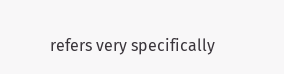refers very specifically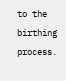to the birthing process.